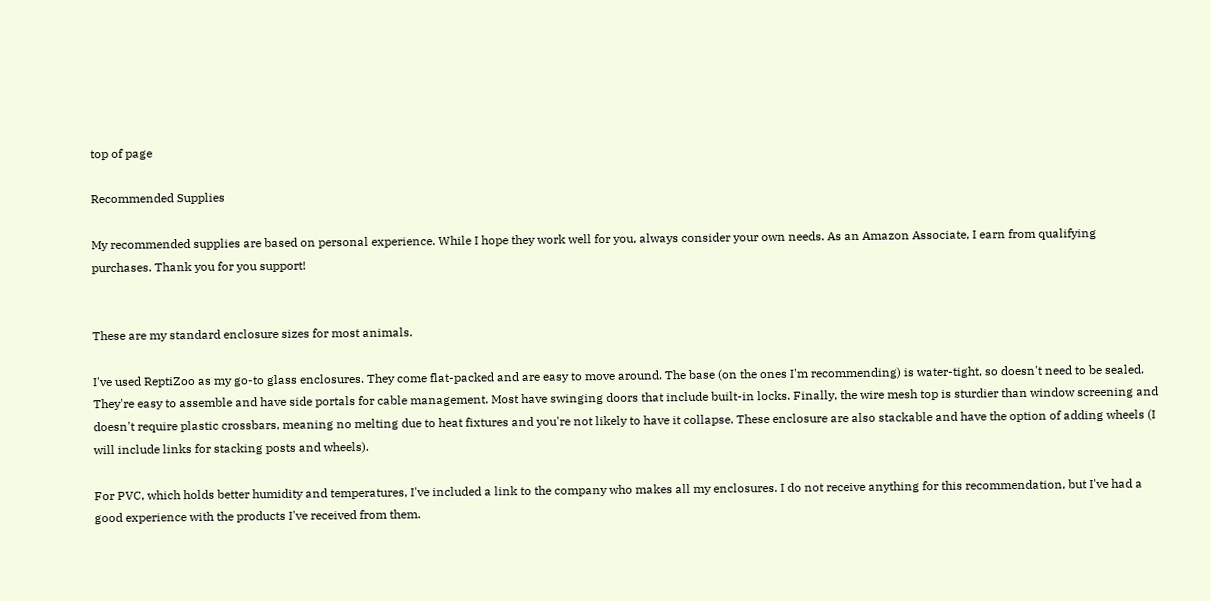top of page

Recommended Supplies

My recommended supplies are based on personal experience. While I hope they work well for you, always consider your own needs. As an Amazon Associate, I earn from qualifying purchases. Thank you for you support!


These are my standard enclosure sizes for most animals.

I've used ReptiZoo as my go-to glass enclosures. They come flat-packed and are easy to move around. The base (on the ones I'm recommending) is water-tight, so doesn't need to be sealed. They're easy to assemble and have side portals for cable management. Most have swinging doors that include built-in locks. Finally, the wire mesh top is sturdier than window screening and doesn't require plastic crossbars, meaning no melting due to heat fixtures and you're not likely to have it collapse. These enclosure are also stackable and have the option of adding wheels (I will include links for stacking posts and wheels).

For PVC, which holds better humidity and temperatures, I've included a link to the company who makes all my enclosures. I do not receive anything for this recommendation, but I've had a good experience with the products I've received from them.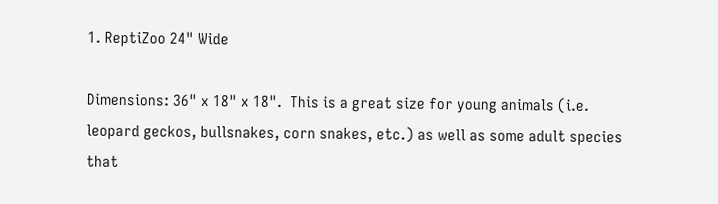1. ReptiZoo 24" Wide

Dimensions: 36" x 18" x 18".  This is a great size for young animals (i.e. leopard geckos, bullsnakes, corn snakes, etc.) as well as some adult species that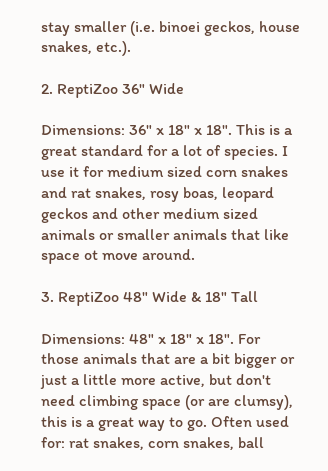stay smaller (i.e. binoei geckos, house snakes, etc.).

2. ReptiZoo 36" Wide

Dimensions: 36" x 18" x 18". This is a great standard for a lot of species. I use it for medium sized corn snakes and rat snakes, rosy boas, leopard geckos and other medium sized animals or smaller animals that like space ot move around.

3. ReptiZoo 48" Wide & 18" Tall

Dimensions: 48" x 18" x 18". For those animals that are a bit bigger or just a little more active, but don't need climbing space (or are clumsy), this is a great way to go. Often used for: rat snakes, corn snakes, ball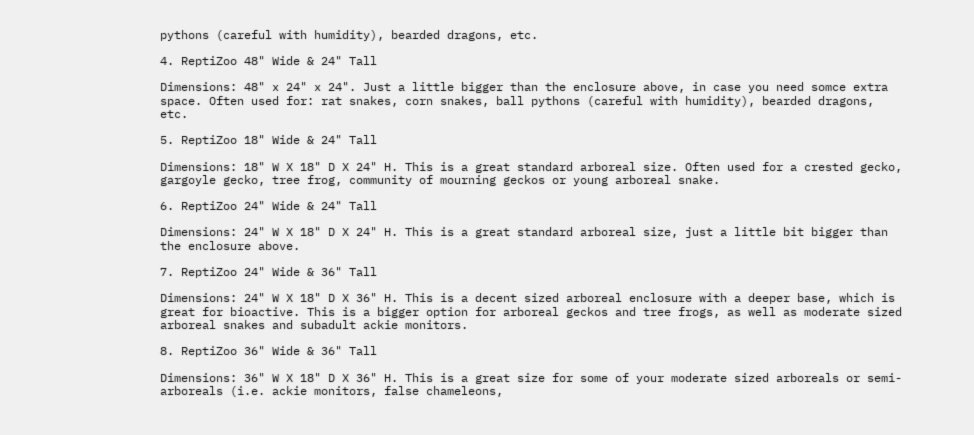pythons (careful with humidity), bearded dragons, etc.

4. ReptiZoo 48" Wide & 24" Tall

Dimensions: 48" x 24" x 24". Just a little bigger than the enclosure above, in case you need somce extra space. Often used for: rat snakes, corn snakes, ball pythons (careful with humidity), bearded dragons, etc.

5. ReptiZoo 18" Wide & 24" Tall

Dimensions: 18" W X 18" D X 24" H. This is a great standard arboreal size. Often used for a crested gecko, gargoyle gecko, tree frog, community of mourning geckos or young arboreal snake.

6. ReptiZoo 24" Wide & 24" Tall

Dimensions: 24" W X 18" D X 24" H. This is a great standard arboreal size, just a little bit bigger than the enclosure above.

7. ReptiZoo 24" Wide & 36" Tall

Dimensions: 24" W X 18" D X 36" H. This is a decent sized arboreal enclosure with a deeper base, which is great for bioactive. This is a bigger option for arboreal geckos and tree frogs, as well as moderate sized arboreal snakes and subadult ackie monitors.

8. ReptiZoo 36" Wide & 36" Tall

Dimensions: 36" W X 18" D X 36" H. This is a great size for some of your moderate sized arboreals or semi-arboreals (i.e. ackie monitors, false chameleons,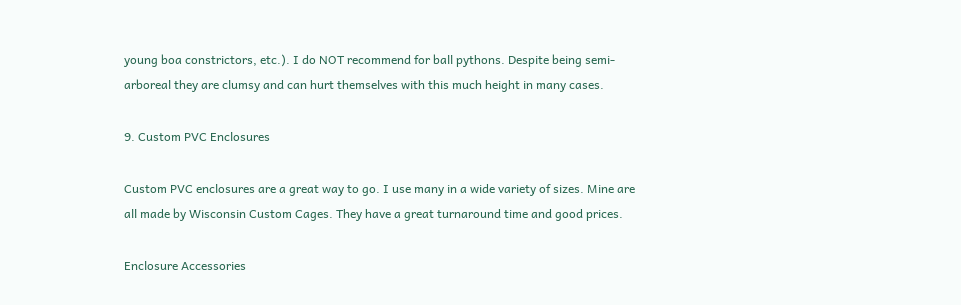young boa constrictors, etc.). I do NOT recommend for ball pythons. Despite being semi-arboreal they are clumsy and can hurt themselves with this much height in many cases.

9. Custom PVC Enclosures

Custom PVC enclosures are a great way to go. I use many in a wide variety of sizes. Mine are all made by Wisconsin Custom Cages. They have a great turnaround time and good prices.

Enclosure Accessories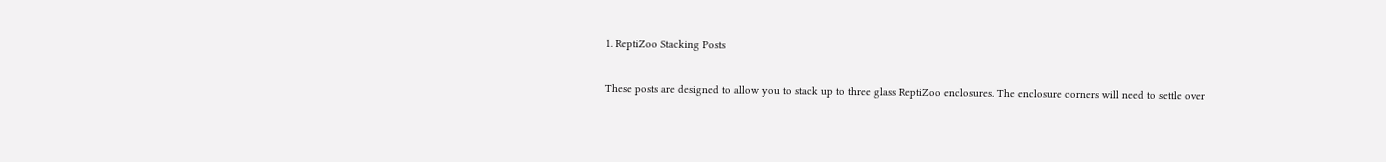1. ReptiZoo Stacking Posts

These posts are designed to allow you to stack up to three glass ReptiZoo enclosures. The enclosure corners will need to settle over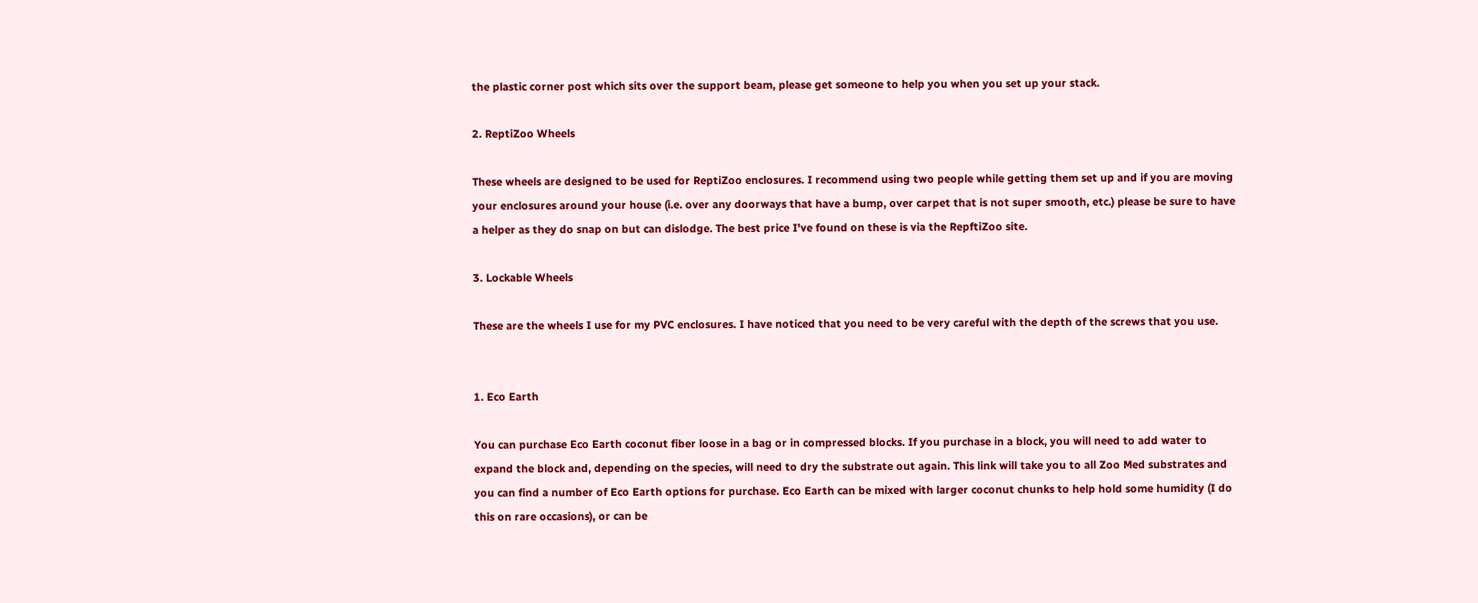the plastic corner post which sits over the support beam, please get someone to help you when you set up your stack.

2. ReptiZoo Wheels

These wheels are designed to be used for ReptiZoo enclosures. I recommend using two people while getting them set up and if you are moving your enclosures around your house (i.e. over any doorways that have a bump, over carpet that is not super smooth, etc.) please be sure to have a helper as they do snap on but can dislodge. The best price I've found on these is via the RepftiZoo site.

3. Lockable Wheels

These are the wheels I use for my PVC enclosures. I have noticed that you need to be very careful with the depth of the screws that you use.


1. Eco Earth

You can purchase Eco Earth coconut fiber loose in a bag or in compressed blocks. If you purchase in a block, you will need to add water to expand the block and, depending on the species, will need to dry the substrate out again. This link will take you to all Zoo Med substrates and you can find a number of Eco Earth options for purchase. Eco Earth can be mixed with larger coconut chunks to help hold some humidity (I do this on rare occasions), or can be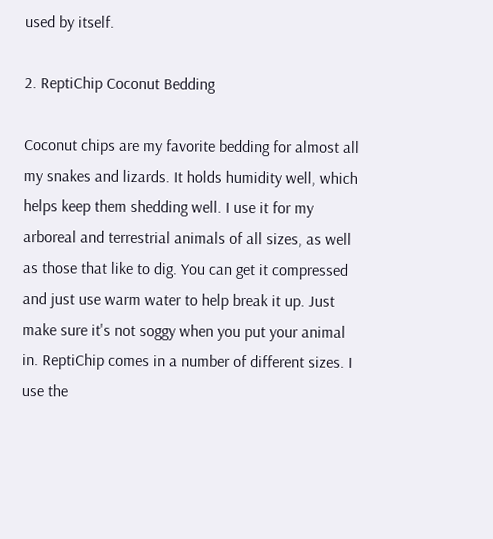used by itself.

2. ReptiChip Coconut Bedding

Coconut chips are my favorite bedding for almost all my snakes and lizards. It holds humidity well, which helps keep them shedding well. I use it for my arboreal and terrestrial animals of all sizes, as well as those that like to dig. You can get it compressed and just use warm water to help break it up. Just make sure it's not soggy when you put your animal in. ReptiChip comes in a number of different sizes. I use the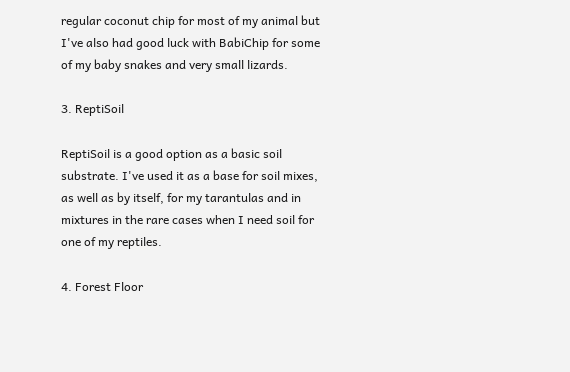regular coconut chip for most of my animal but I've also had good luck with BabiChip for some of my baby snakes and very small lizards.

3. ReptiSoil

ReptiSoil is a good option as a basic soil substrate. I've used it as a base for soil mixes, as well as by itself, for my tarantulas and in mixtures in the rare cases when I need soil for one of my reptiles.

4. Forest Floor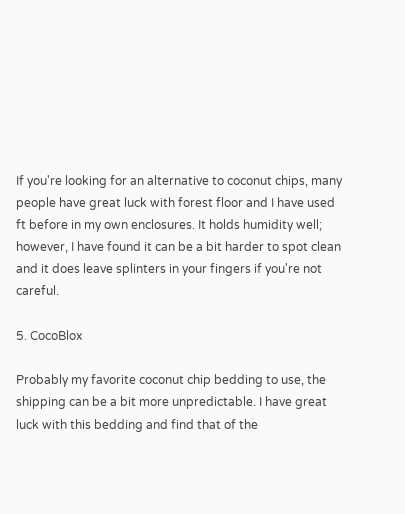If you're looking for an alternative to coconut chips, many people have great luck with forest floor and I have used ft before in my own enclosures. It holds humidity well; however, I have found it can be a bit harder to spot clean and it does leave splinters in your fingers if you're not careful.

5. CocoBlox

Probably my favorite coconut chip bedding to use, the shipping can be a bit more unpredictable. I have great luck with this bedding and find that of the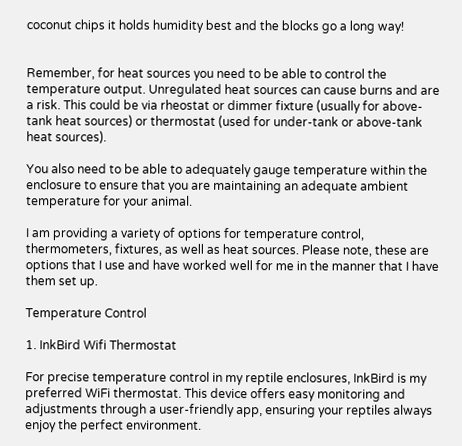coconut chips it holds humidity best and the blocks go a long way!


Remember, for heat sources you need to be able to control the temperature output. Unregulated heat sources can cause burns and are a risk. This could be via rheostat or dimmer fixture (usually for above-tank heat sources) or thermostat (used for under-tank or above-tank heat sources).

You also need to be able to adequately gauge temperature within the enclosure to ensure that you are maintaining an adequate ambient temperature for your animal.

I am providing a variety of options for temperature control, thermometers, fixtures, as well as heat sources. Please note, these are options that I use and have worked well for me in the manner that I have them set up.

Temperature Control

1. InkBird Wifi Thermostat

For precise temperature control in my reptile enclosures, InkBird is my preferred WiFi thermostat. This device offers easy monitoring and adjustments through a user-friendly app, ensuring your reptiles always enjoy the perfect environment.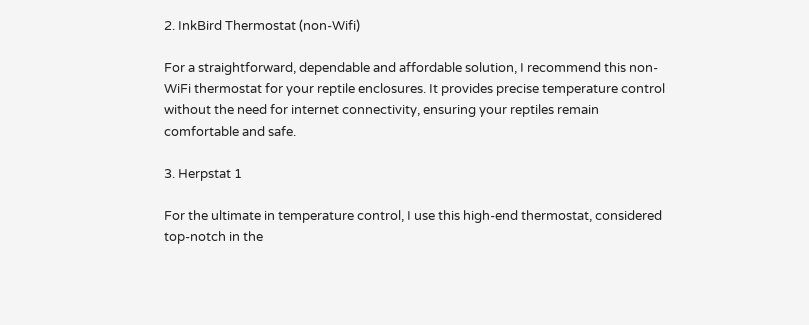2. InkBird Thermostat (non-Wifi)

For a straightforward, dependable and affordable solution, I recommend this non-WiFi thermostat for your reptile enclosures. It provides precise temperature control without the need for internet connectivity, ensuring your reptiles remain comfortable and safe.

3. Herpstat 1

For the ultimate in temperature control, I use this high-end thermostat, considered top-notch in the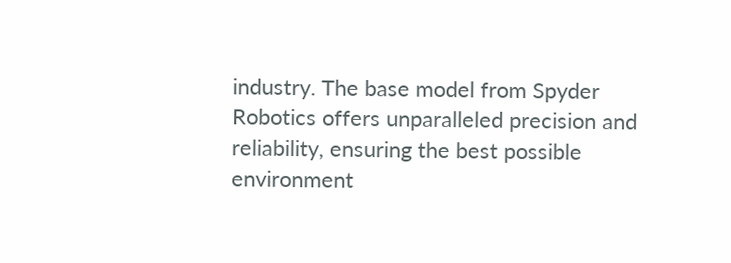industry. The base model from Spyder Robotics offers unparalleled precision and reliability, ensuring the best possible environment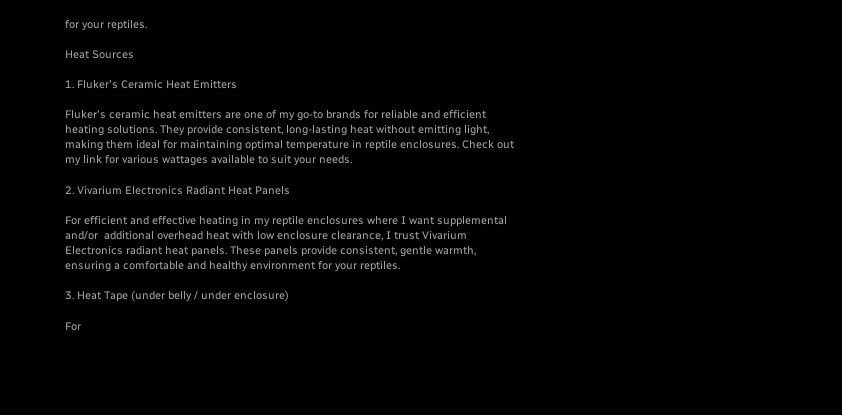for your reptiles.

Heat Sources

1. Fluker's Ceramic Heat Emitters

Fluker's ceramic heat emitters are one of my go-to brands for reliable and efficient heating solutions. They provide consistent, long-lasting heat without emitting light, making them ideal for maintaining optimal temperature in reptile enclosures. Check out my link for various wattages available to suit your needs.

2. Vivarium Electronics Radiant Heat Panels

For efficient and effective heating in my reptile enclosures where I want supplemental and/or  additional overhead heat with low enclosure clearance, I trust Vivarium Electronics radiant heat panels. These panels provide consistent, gentle warmth, ensuring a comfortable and healthy environment for your reptiles.

3. Heat Tape (under belly / under enclosure)

For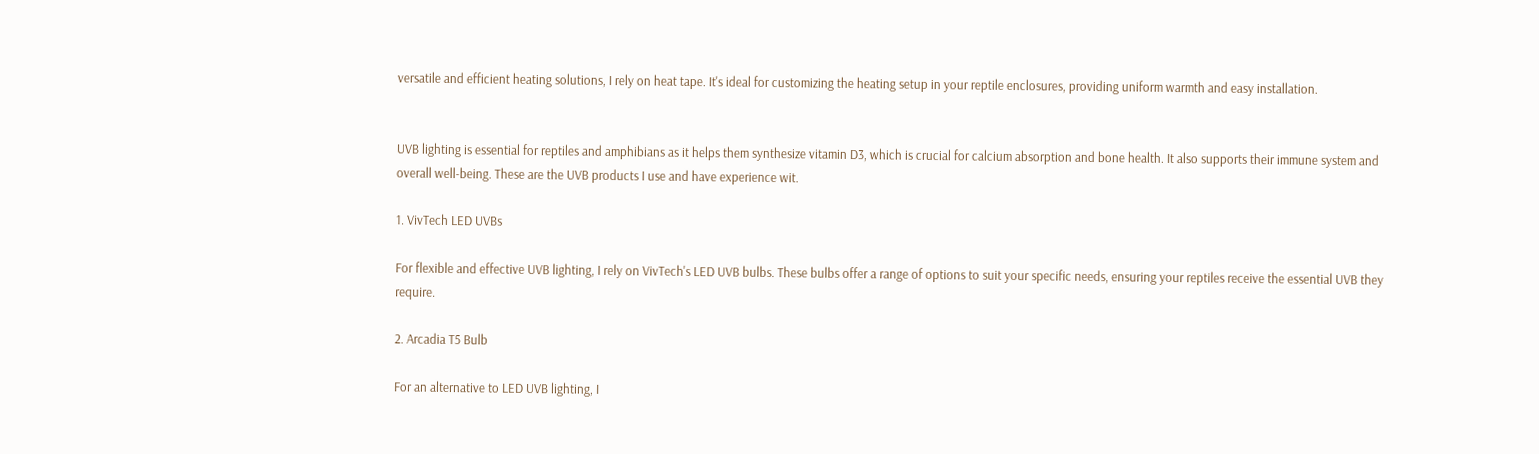versatile and efficient heating solutions, I rely on heat tape. It's ideal for customizing the heating setup in your reptile enclosures, providing uniform warmth and easy installation.


UVB lighting is essential for reptiles and amphibians as it helps them synthesize vitamin D3, which is crucial for calcium absorption and bone health. It also supports their immune system and overall well-being. These are the UVB products I use and have experience wit.

1. VivTech LED UVBs

For flexible and effective UVB lighting, I rely on VivTech's LED UVB bulbs. These bulbs offer a range of options to suit your specific needs, ensuring your reptiles receive the essential UVB they require.

2. Arcadia T5 Bulb

For an alternative to LED UVB lighting, I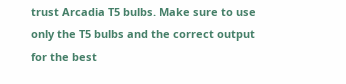trust Arcadia T5 bulbs. Make sure to use only the T5 bulbs and the correct output for the best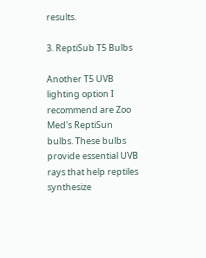results.

3. ReptiSub T5 Bulbs

Another T5 UVB lighting option I recommend are Zoo Med's ReptiSun bulbs. These bulbs provide essential UVB rays that help reptiles synthesize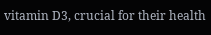vitamin D3, crucial for their health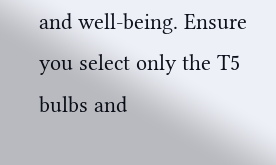and well-being. Ensure you select only the T5 bulbs and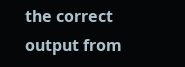the correct output from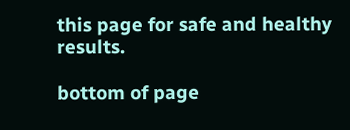this page for safe and healthy results.

bottom of page